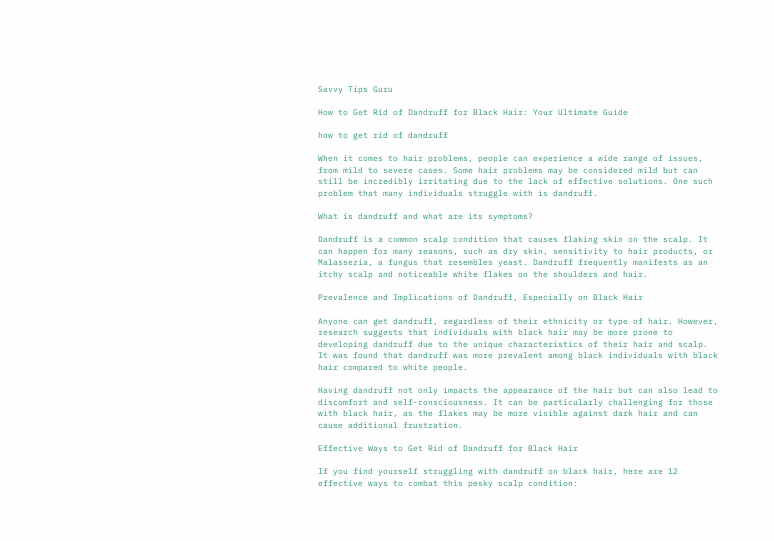Savvy Tips Guru

How to Get Rid of Dandruff for Black Hair: Your Ultimate Guide

how to get rid of dandruff

When it comes to hair problems, people can experience a wide range of issues, from mild to severe cases. Some hair problems may be considered mild but can still be incredibly irritating due to the lack of effective solutions. One such problem that many individuals struggle with is dandruff.

What is dandruff and what are its symptoms?

Dandruff is a common scalp condition that causes flaking skin on the scalp. It can happen for many reasons, such as dry skin, sensitivity to hair products, or Malassezia, a fungus that resembles yeast. Dandruff frequently manifests as an itchy scalp and noticeable white flakes on the shoulders and hair.

Prevalence and Implications of Dandruff, Especially on Black Hair

Anyone can get dandruff, regardless of their ethnicity or type of hair. However, research suggests that individuals with black hair may be more prone to developing dandruff due to the unique characteristics of their hair and scalp. It was found that dandruff was more prevalent among black individuals with black hair compared to white people.

Having dandruff not only impacts the appearance of the hair but can also lead to discomfort and self-consciousness. It can be particularly challenging for those with black hair, as the flakes may be more visible against dark hair and can cause additional frustration.

Effective Ways to Get Rid of Dandruff for Black Hair

If you find yourself struggling with dandruff on black hair, here are 12 effective ways to combat this pesky scalp condition: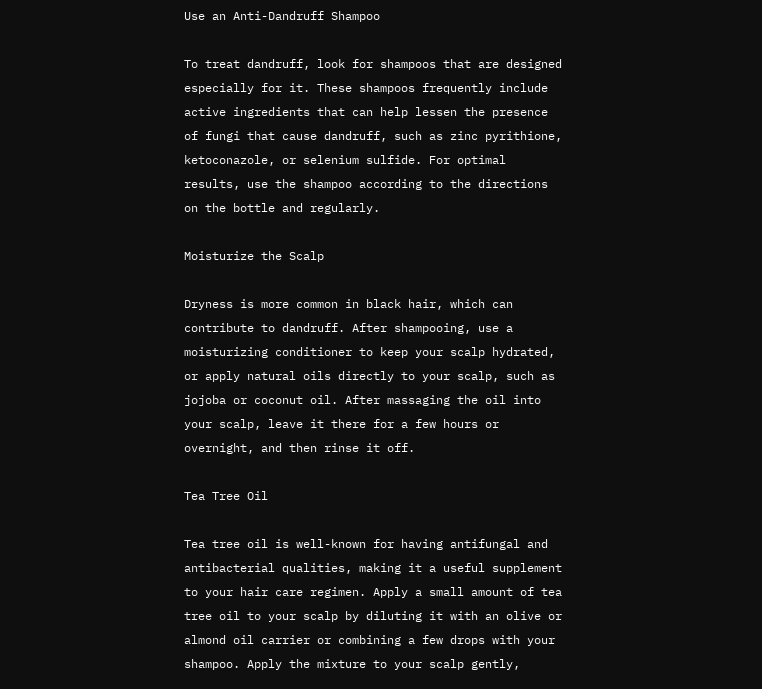Use an Anti-Dandruff Shampoo

To treat dandruff, look for shampoos that are designed especially for it. These shampoos frequently include active ingredients that can help lessen the presence of fungi that cause dandruff, such as zinc pyrithione, ketoconazole, or selenium sulfide. For optimal results, use the shampoo according to the directions on the bottle and regularly.

Moisturize the Scalp

Dryness is more common in black hair, which can contribute to dandruff. After shampooing, use a moisturizing conditioner to keep your scalp hydrated, or apply natural oils directly to your scalp, such as jojoba or coconut oil. After massaging the oil into your scalp, leave it there for a few hours or overnight, and then rinse it off.

Tea Tree Oil

Tea tree oil is well-known for having antifungal and antibacterial qualities, making it a useful supplement to your hair care regimen. Apply a small amount of tea tree oil to your scalp by diluting it with an olive or almond oil carrier or combining a few drops with your shampoo. Apply the mixture to your scalp gently,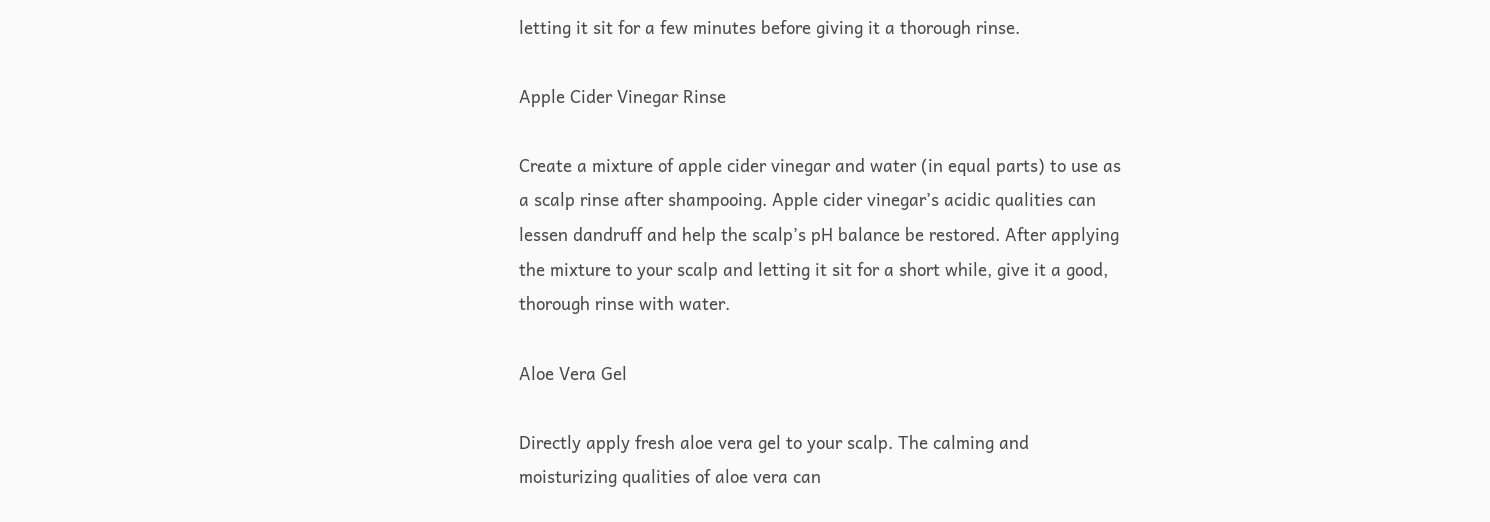letting it sit for a few minutes before giving it a thorough rinse.

Apple Cider Vinegar Rinse

Create a mixture of apple cider vinegar and water (in equal parts) to use as a scalp rinse after shampooing. Apple cider vinegar’s acidic qualities can lessen dandruff and help the scalp’s pH balance be restored. After applying the mixture to your scalp and letting it sit for a short while, give it a good, thorough rinse with water.

Aloe Vera Gel

Directly apply fresh aloe vera gel to your scalp. The calming and moisturizing qualities of aloe vera can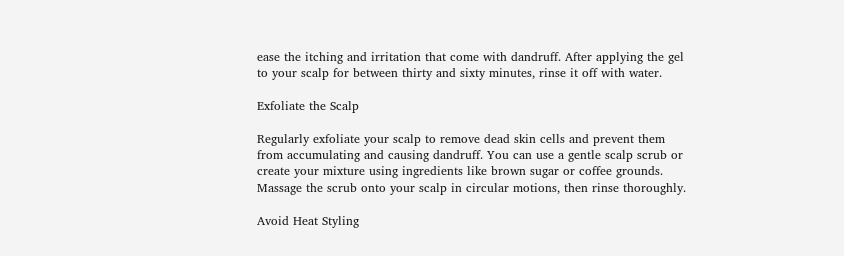ease the itching and irritation that come with dandruff. After applying the gel to your scalp for between thirty and sixty minutes, rinse it off with water.

Exfoliate the Scalp

Regularly exfoliate your scalp to remove dead skin cells and prevent them from accumulating and causing dandruff. You can use a gentle scalp scrub or create your mixture using ingredients like brown sugar or coffee grounds. Massage the scrub onto your scalp in circular motions, then rinse thoroughly.

Avoid Heat Styling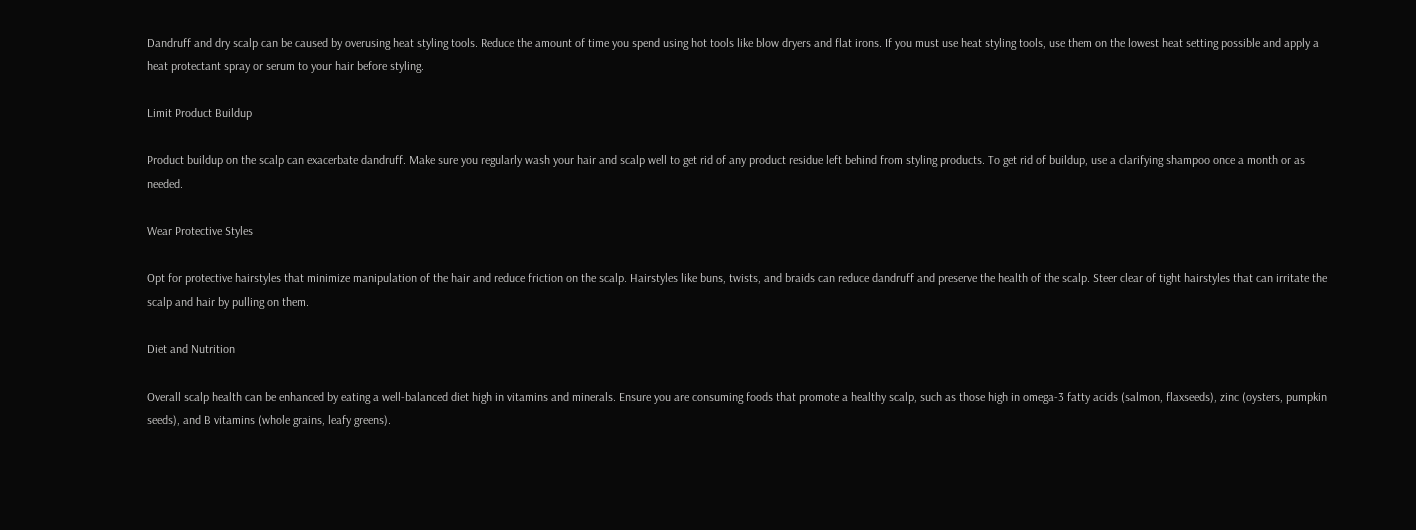Dandruff and dry scalp can be caused by overusing heat styling tools. Reduce the amount of time you spend using hot tools like blow dryers and flat irons. If you must use heat styling tools, use them on the lowest heat setting possible and apply a heat protectant spray or serum to your hair before styling.

Limit Product Buildup

Product buildup on the scalp can exacerbate dandruff. Make sure you regularly wash your hair and scalp well to get rid of any product residue left behind from styling products. To get rid of buildup, use a clarifying shampoo once a month or as needed.

Wear Protective Styles

Opt for protective hairstyles that minimize manipulation of the hair and reduce friction on the scalp. Hairstyles like buns, twists, and braids can reduce dandruff and preserve the health of the scalp. Steer clear of tight hairstyles that can irritate the scalp and hair by pulling on them.

Diet and Nutrition

Overall scalp health can be enhanced by eating a well-balanced diet high in vitamins and minerals. Ensure you are consuming foods that promote a healthy scalp, such as those high in omega-3 fatty acids (salmon, flaxseeds), zinc (oysters, pumpkin seeds), and B vitamins (whole grains, leafy greens).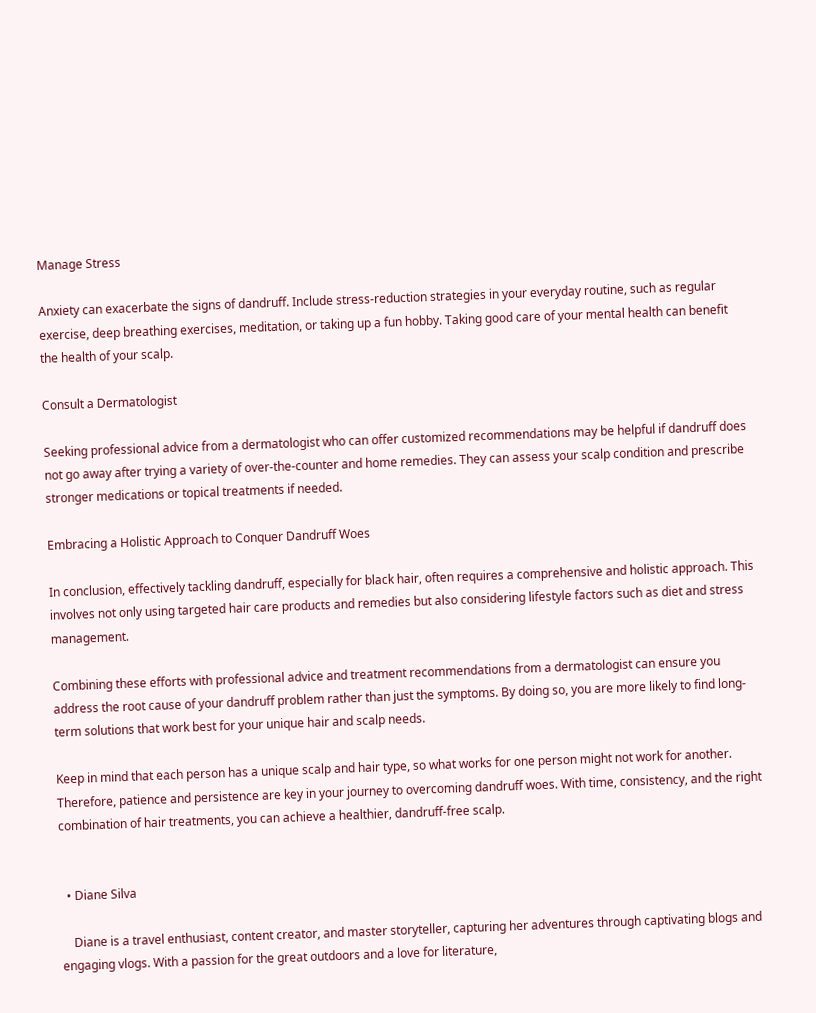Manage Stress

Anxiety can exacerbate the signs of dandruff. Include stress-reduction strategies in your everyday routine, such as regular exercise, deep breathing exercises, meditation, or taking up a fun hobby. Taking good care of your mental health can benefit the health of your scalp.

Consult a Dermatologist

Seeking professional advice from a dermatologist who can offer customized recommendations may be helpful if dandruff does not go away after trying a variety of over-the-counter and home remedies. They can assess your scalp condition and prescribe stronger medications or topical treatments if needed.

Embracing a Holistic Approach to Conquer Dandruff Woes

In conclusion, effectively tackling dandruff, especially for black hair, often requires a comprehensive and holistic approach. This involves not only using targeted hair care products and remedies but also considering lifestyle factors such as diet and stress management.

Combining these efforts with professional advice and treatment recommendations from a dermatologist can ensure you address the root cause of your dandruff problem rather than just the symptoms. By doing so, you are more likely to find long-term solutions that work best for your unique hair and scalp needs.

Keep in mind that each person has a unique scalp and hair type, so what works for one person might not work for another. Therefore, patience and persistence are key in your journey to overcoming dandruff woes. With time, consistency, and the right combination of hair treatments, you can achieve a healthier, dandruff-free scalp.


  • Diane Silva

    Diane is a travel enthusiast, content creator, and master storyteller, capturing her adventures through captivating blogs and engaging vlogs. With a passion for the great outdoors and a love for literature,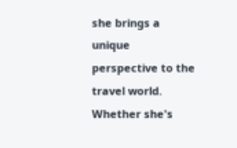she brings a unique perspective to the travel world. Whether she's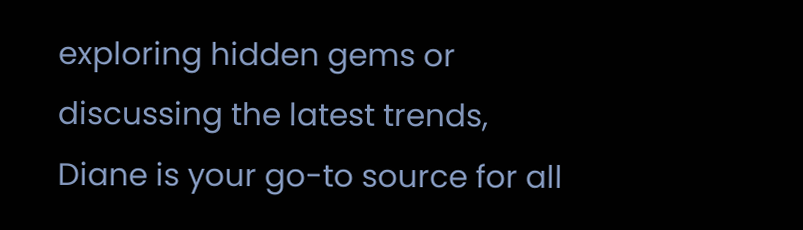exploring hidden gems or discussing the latest trends, Diane is your go-to source for all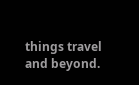things travel and beyond.